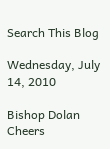Search This Blog

Wednesday, July 14, 2010

Bishop Dolan Cheers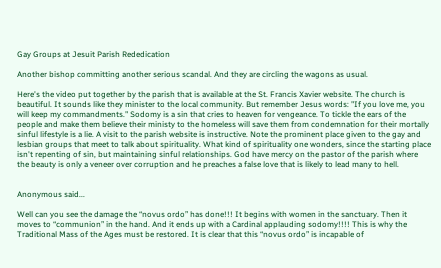Gay Groups at Jesuit Parish Rededication

Another bishop committing another serious scandal. And they are circling the wagons as usual.

Here's the video put together by the parish that is available at the St. Francis Xavier website. The church is beautiful. It sounds like they minister to the local community. But remember Jesus words: "If you love me, you will keep my commandments." Sodomy is a sin that cries to heaven for vengeance. To tickle the ears of the people and make them believe their ministy to the homeless will save them from condemnation for their mortally sinful lifestyle is a lie. A visit to the parish website is instructive. Note the prominent place given to the gay and lesbian groups that meet to talk about spirituality. What kind of spirituality one wonders, since the starting place isn't repenting of sin, but maintaining sinful relationships. God have mercy on the pastor of the parish where the beauty is only a veneer over corruption and he preaches a false love that is likely to lead many to hell.


Anonymous said...

Well can you see the damage the “novus ordo” has done!!! It begins with women in the sanctuary. Then it moves to “communion” in the hand. And it ends up with a Cardinal applauding sodomy!!!! This is why the Traditional Mass of the Ages must be restored. It is clear that this “novus ordo” is incapable of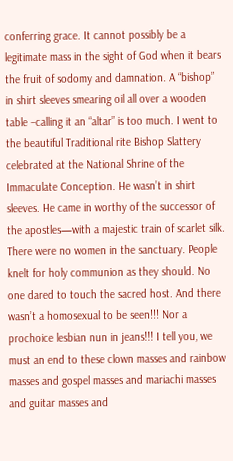conferring grace. It cannot possibly be a legitimate mass in the sight of God when it bears the fruit of sodomy and damnation. A “bishop” in shirt sleeves smearing oil all over a wooden table –calling it an “altar” is too much. I went to the beautiful Traditional rite Bishop Slattery celebrated at the National Shrine of the Immaculate Conception. He wasn’t in shirt sleeves. He came in worthy of the successor of the apostles—with a majestic train of scarlet silk. There were no women in the sanctuary. People knelt for holy communion as they should. No one dared to touch the sacred host. And there wasn’t a homosexual to be seen!!! Nor a prochoice lesbian nun in jeans!!! I tell you, we must an end to these clown masses and rainbow masses and gospel masses and mariachi masses and guitar masses and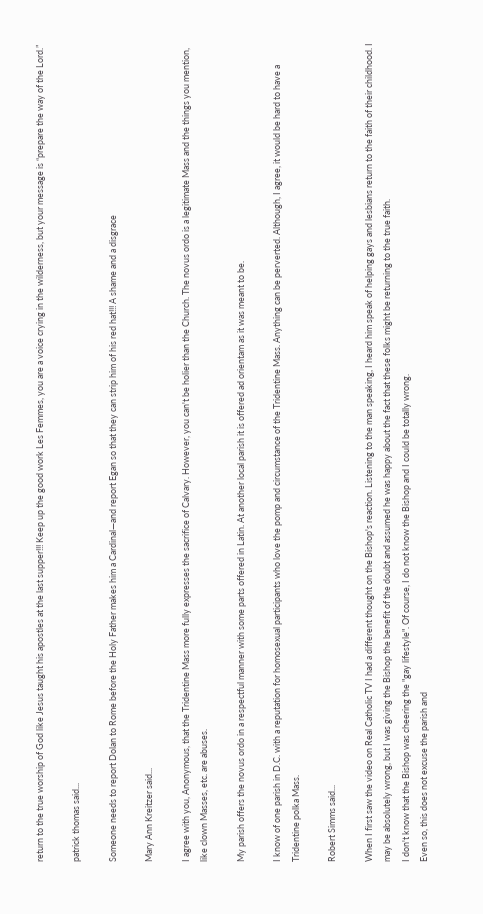return to the true worship of God like Jesus taught his apostles at the last supper!!! Keep up the good work Les Femmes, you are a voice crying in the wilderness, but your message is “prepare the way of the Lord.”

patrick thomas said...

Someone needs to report Dolan to Rome before the Holy Father makes him a Cardinal—and report Egan so that they can strip him of his red hat!!! A shame and a disgrace

Mary Ann Kreitzer said...

I agree with you, Anonymous, that the Tridentine Mass more fully expresses the sacrifice of Calvary. However, you can't be holier than the Church. The novus ordo is a legitimate Mass and the things you mention, like clown Masses, etc. are abuses.

My parish offers the novus ordo in a respectful manner with some parts offered in Latin. At another local parish it is offered ad orientam as it was meant to be.

I know of one parish in D.C. with a reputation for homosexual participants who love the pomp and circumstance of the Tridentine Mass. Anything can be perverted. Although, I agree, it would be hard to have a Tridentine polka Mass.

Robert Simms said...

When I first saw the video on Real Catholic TV I had a different thought on the Bishop's reaction. Listening to the man speaking, I heard him speak of helping gays and lesbians return to the faith of their childhood. I may be absolutely wrong, but I was giving the Bishop the benefit of the doubt and assumed he was happy about the fact that these folks might be returning to the true faith.
I don't know that the Bishop was cheering the "gay lifestyle". Of course, I do not know the Bishop and I could be totally wrong.
Even so, this does not excuse the parish and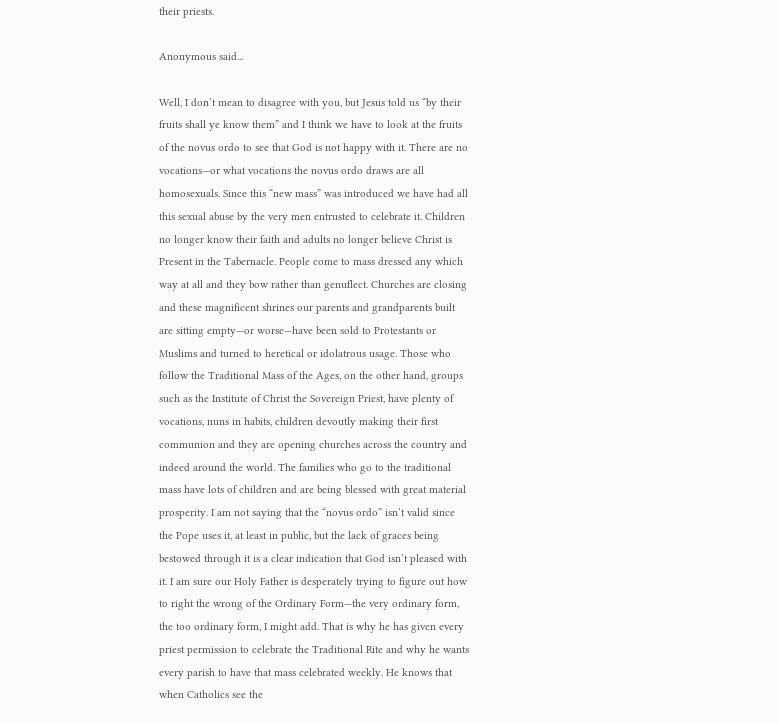their priests.

Anonymous said...

Well, I don’t mean to disagree with you, but Jesus told us “by their fruits shall ye know them” and I think we have to look at the fruits of the novus ordo to see that God is not happy with it. There are no vocations—or what vocations the novus ordo draws are all homosexuals. Since this “new mass” was introduced we have had all this sexual abuse by the very men entrusted to celebrate it. Children no longer know their faith and adults no longer believe Christ is Present in the Tabernacle. People come to mass dressed any which way at all and they bow rather than genuflect. Churches are closing and these magnificent shrines our parents and grandparents built are sitting empty—or worse—have been sold to Protestants or Muslims and turned to heretical or idolatrous usage. Those who follow the Traditional Mass of the Ages, on the other hand, groups such as the Institute of Christ the Sovereign Priest, have plenty of vocations, nuns in habits, children devoutly making their first communion and they are opening churches across the country and indeed around the world. The families who go to the traditional mass have lots of children and are being blessed with great material prosperity. I am not saying that the “novus ordo” isn’t valid since the Pope uses it, at least in public, but the lack of graces being bestowed through it is a clear indication that God isn’t pleased with it. I am sure our Holy Father is desperately trying to figure out how to right the wrong of the Ordinary Form—the very ordinary form, the too ordinary form, I might add. That is why he has given every priest permission to celebrate the Traditional Rite and why he wants every parish to have that mass celebrated weekly. He knows that when Catholics see the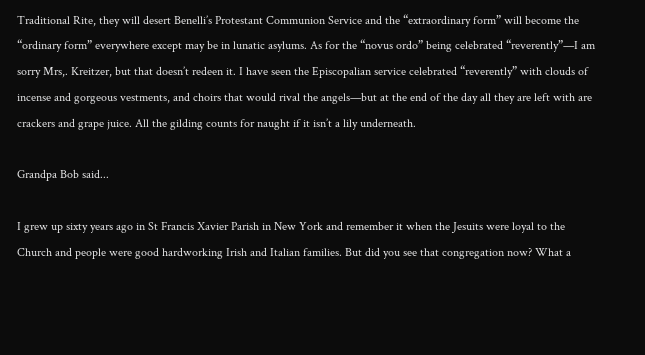Traditional Rite, they will desert Benelli’s Protestant Communion Service and the “extraordinary form” will become the “ordinary form” everywhere except may be in lunatic asylums. As for the “novus ordo” being celebrated “reverently”—I am sorry Mrs,. Kreitzer, but that doesn’t redeen it. I have seen the Episcopalian service celebrated “reverently” with clouds of incense and gorgeous vestments, and choirs that would rival the angels—but at the end of the day all they are left with are crackers and grape juice. All the gilding counts for naught if it isn’t a lily underneath.

Grandpa Bob said...

I grew up sixty years ago in St Francis Xavier Parish in New York and remember it when the Jesuits were loyal to the Church and people were good hardworking Irish and Italian families. But did you see that congregation now? What a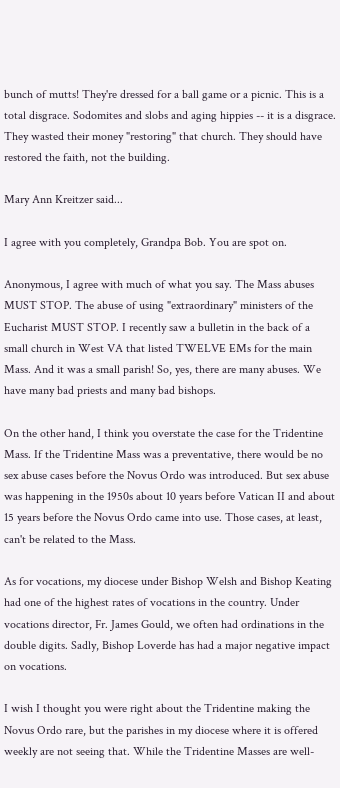bunch of mutts! They're dressed for a ball game or a picnic. This is a total disgrace. Sodomites and slobs and aging hippies -- it is a disgrace. They wasted their money "restoring" that church. They should have restored the faith, not the building.

Mary Ann Kreitzer said...

I agree with you completely, Grandpa Bob. You are spot on.

Anonymous, I agree with much of what you say. The Mass abuses MUST STOP. The abuse of using "extraordinary" ministers of the Eucharist MUST STOP. I recently saw a bulletin in the back of a small church in West VA that listed TWELVE EMs for the main Mass. And it was a small parish! So, yes, there are many abuses. We have many bad priests and many bad bishops.

On the other hand, I think you overstate the case for the Tridentine Mass. If the Tridentine Mass was a preventative, there would be no sex abuse cases before the Novus Ordo was introduced. But sex abuse was happening in the 1950s about 10 years before Vatican II and about 15 years before the Novus Ordo came into use. Those cases, at least, can't be related to the Mass.

As for vocations, my diocese under Bishop Welsh and Bishop Keating had one of the highest rates of vocations in the country. Under vocations director, Fr. James Gould, we often had ordinations in the double digits. Sadly, Bishop Loverde has had a major negative impact on vocations.

I wish I thought you were right about the Tridentine making the Novus Ordo rare, but the parishes in my diocese where it is offered weekly are not seeing that. While the Tridentine Masses are well-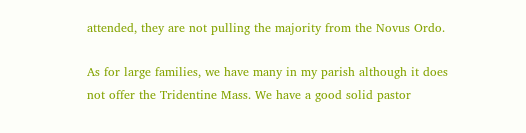attended, they are not pulling the majority from the Novus Ordo.

As for large families, we have many in my parish although it does not offer the Tridentine Mass. We have a good solid pastor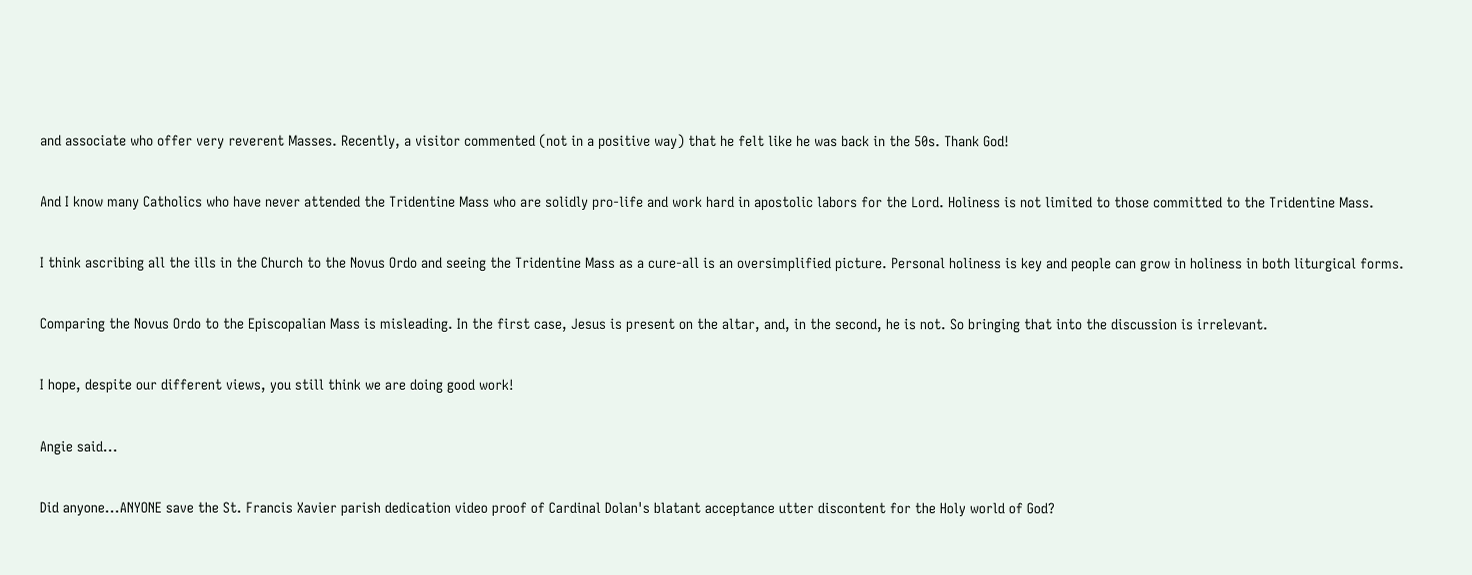and associate who offer very reverent Masses. Recently, a visitor commented (not in a positive way) that he felt like he was back in the 50s. Thank God!

And I know many Catholics who have never attended the Tridentine Mass who are solidly pro-life and work hard in apostolic labors for the Lord. Holiness is not limited to those committed to the Tridentine Mass.

I think ascribing all the ills in the Church to the Novus Ordo and seeing the Tridentine Mass as a cure-all is an oversimplified picture. Personal holiness is key and people can grow in holiness in both liturgical forms.

Comparing the Novus Ordo to the Episcopalian Mass is misleading. In the first case, Jesus is present on the altar, and, in the second, he is not. So bringing that into the discussion is irrelevant.

I hope, despite our different views, you still think we are doing good work!

Angie said...

Did anyone...ANYONE save the St. Francis Xavier parish dedication video proof of Cardinal Dolan's blatant acceptance utter discontent for the Holy world of God?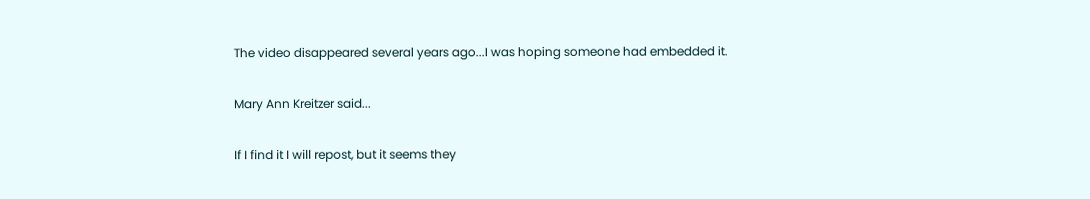The video disappeared several years ago...I was hoping someone had embedded it.

Mary Ann Kreitzer said...

If I find it I will repost, but it seems they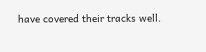have covered their tracks well.